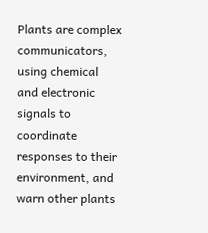Plants are complex communicators, using chemical and electronic signals to coordinate responses to their environment, and warn other plants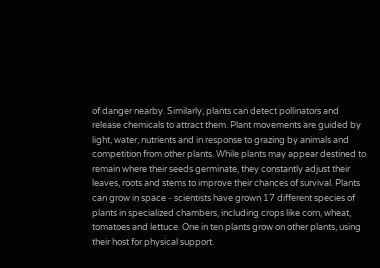of danger nearby. Similarly, plants can detect pollinators and release chemicals to attract them. Plant movements are guided by light, water, nutrients and in response to grazing by animals and competition from other plants. While plants may appear destined to remain where their seeds germinate, they constantly adjust their leaves, roots and stems to improve their chances of survival. Plants can grow in space - scientists have grown 17 different species of plants in specialized chambers, including crops like corn, wheat, tomatoes and lettuce. One in ten plants grow on other plants, using their host for physical support.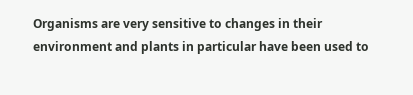Organisms are very sensitive to changes in their environment and plants in particular have been used to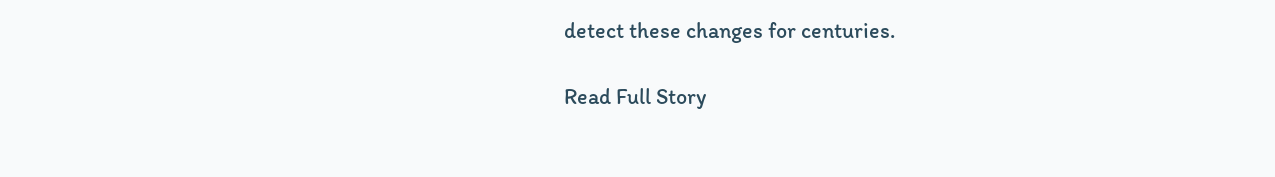detect these changes for centuries.

Read Full Story